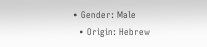• Gender: Male
  • Origin: Hebrew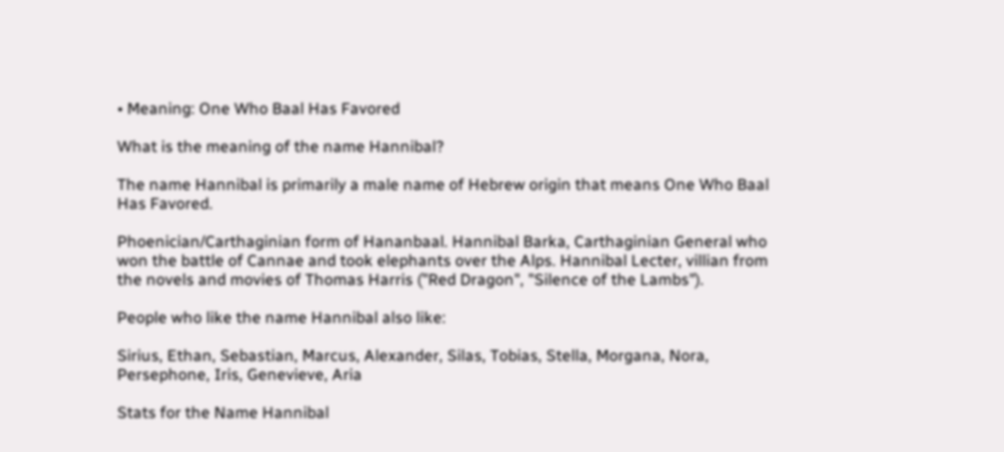• Meaning: One Who Baal Has Favored

What is the meaning of the name Hannibal?

The name Hannibal is primarily a male name of Hebrew origin that means One Who Baal Has Favored.

Phoenician/Carthaginian form of Hananbaal. Hannibal Barka, Carthaginian General who won the battle of Cannae and took elephants over the Alps. Hannibal Lecter, villian from the novels and movies of Thomas Harris ("Red Dragon", "Silence of the Lambs").

People who like the name Hannibal also like:

Sirius, Ethan, Sebastian, Marcus, Alexander, Silas, Tobias, Stella, Morgana, Nora, Persephone, Iris, Genevieve, Aria

Stats for the Name Hannibal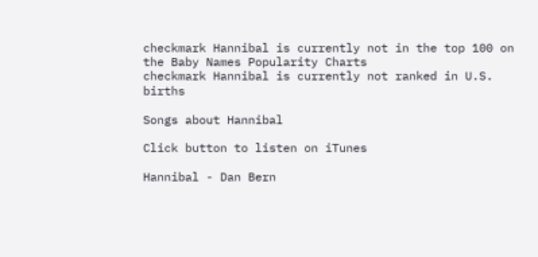checkmark Hannibal is currently not in the top 100 on the Baby Names Popularity Charts
checkmark Hannibal is currently not ranked in U.S. births

Songs about Hannibal

Click button to listen on iTunes

Hannibal - Dan Bern